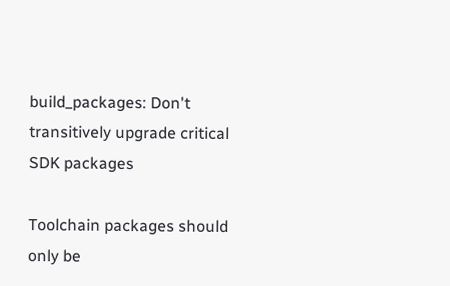build_packages: Don't transitively upgrade critical SDK packages

Toolchain packages should only be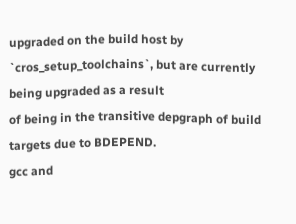upgraded on the build host by
`cros_setup_toolchains`, but are currently being upgraded as a result
of being in the transitive depgraph of build targets due to BDEPEND.
gcc and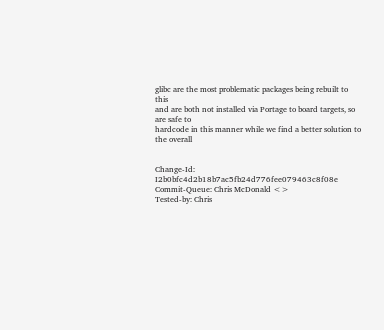glibc are the most problematic packages being rebuilt to this
and are both not installed via Portage to board targets, so are safe to
hardcode in this manner while we find a better solution to the overall


Change-Id: I2b0bfc4d2b18b7ac5fb24d776fee079463c8f08e
Commit-Queue: Chris McDonald <>
Tested-by: Chris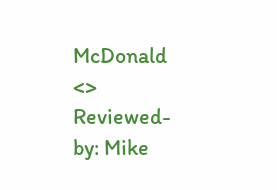McDonald <>
Reviewed-by: Mike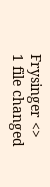Frysinger <>
1 file changed